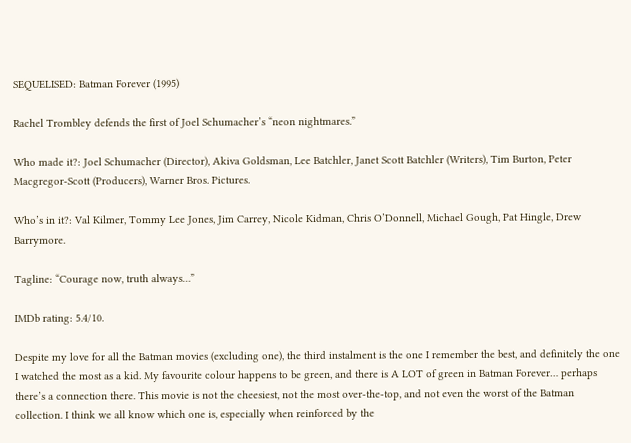SEQUELISED: Batman Forever (1995)

Rachel Trombley defends the first of Joel Schumacher’s “neon nightmares.”

Who made it?: Joel Schumacher (Director), Akiva Goldsman, Lee Batchler, Janet Scott Batchler (Writers), Tim Burton, Peter Macgregor-Scott (Producers), Warner Bros. Pictures.

Who’s in it?: Val Kilmer, Tommy Lee Jones, Jim Carrey, Nicole Kidman, Chris O’Donnell, Michael Gough, Pat Hingle, Drew Barrymore.

Tagline: “Courage now, truth always…”

IMDb rating: 5.4/10.

Despite my love for all the Batman movies (excluding one), the third instalment is the one I remember the best, and definitely the one I watched the most as a kid. My favourite colour happens to be green, and there is A LOT of green in Batman Forever… perhaps there’s a connection there. This movie is not the cheesiest, not the most over-the-top, and not even the worst of the Batman collection. I think we all know which one is, especially when reinforced by the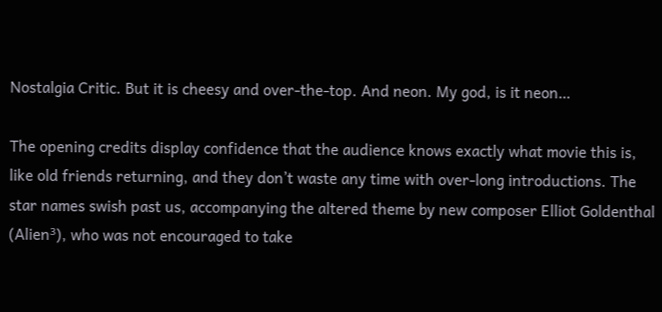Nostalgia Critic. But it is cheesy and over-the-top. And neon. My god, is it neon…

The opening credits display confidence that the audience knows exactly what movie this is, like old friends returning, and they don’t waste any time with over-long introductions. The star names swish past us, accompanying the altered theme by new composer Elliot Goldenthal (Alien³), who was not encouraged to take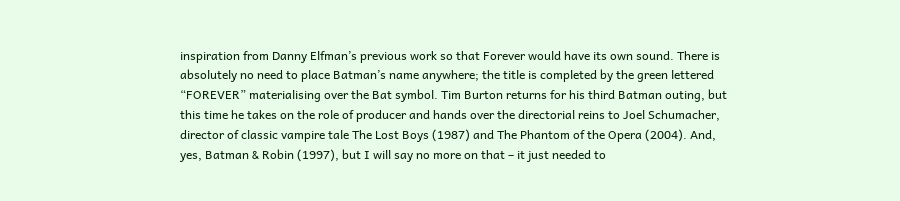inspiration from Danny Elfman’s previous work so that Forever would have its own sound. There is absolutely no need to place Batman’s name anywhere; the title is completed by the green lettered “FOREVER” materialising over the Bat symbol. Tim Burton returns for his third Batman outing, but this time he takes on the role of producer and hands over the directorial reins to Joel Schumacher, director of classic vampire tale The Lost Boys (1987) and The Phantom of the Opera (2004). And, yes, Batman & Robin (1997), but I will say no more on that – it just needed to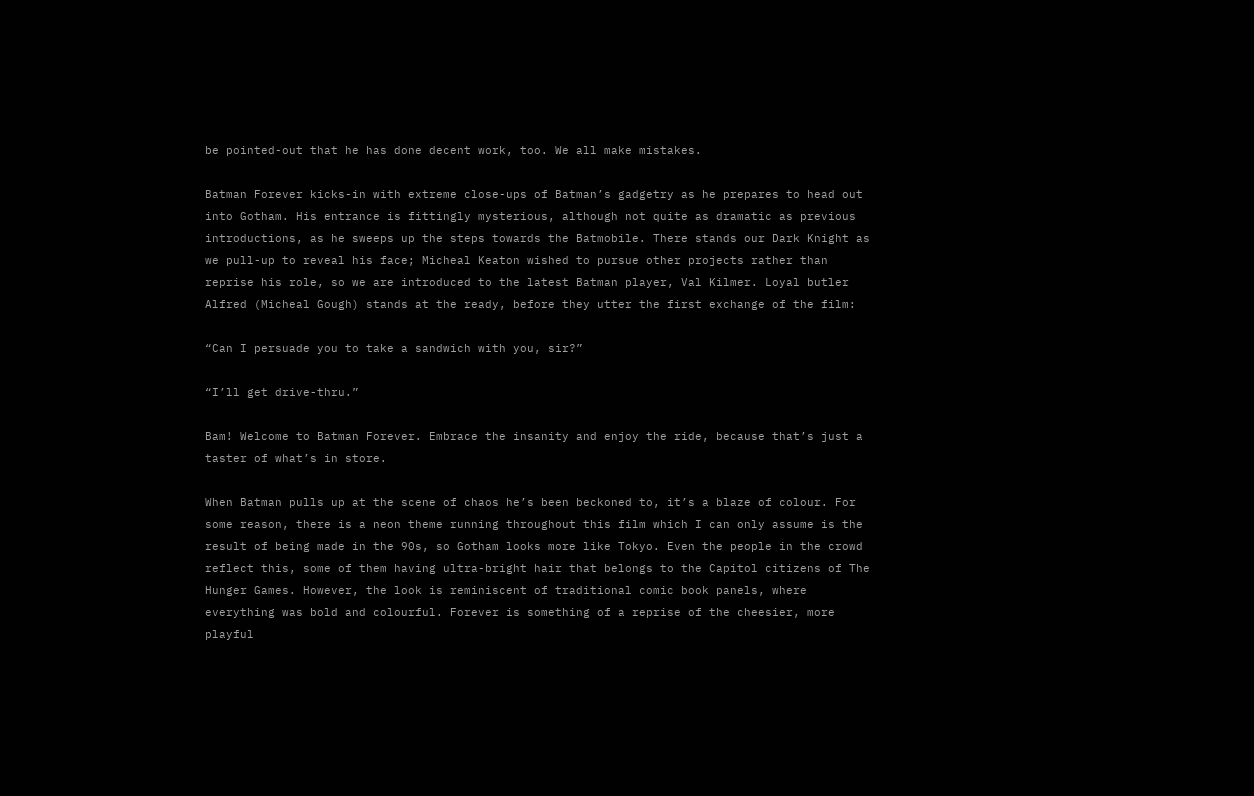be pointed-out that he has done decent work, too. We all make mistakes.

Batman Forever kicks-in with extreme close-ups of Batman’s gadgetry as he prepares to head out into Gotham. His entrance is fittingly mysterious, although not quite as dramatic as previous introductions, as he sweeps up the steps towards the Batmobile. There stands our Dark Knight as we pull-up to reveal his face; Micheal Keaton wished to pursue other projects rather than reprise his role, so we are introduced to the latest Batman player, Val Kilmer. Loyal butler Alfred (Micheal Gough) stands at the ready, before they utter the first exchange of the film:

“Can I persuade you to take a sandwich with you, sir?”

“I’ll get drive-thru.”

Bam! Welcome to Batman Forever. Embrace the insanity and enjoy the ride, because that’s just a taster of what’s in store.

When Batman pulls up at the scene of chaos he’s been beckoned to, it’s a blaze of colour. For some reason, there is a neon theme running throughout this film which I can only assume is the result of being made in the 90s, so Gotham looks more like Tokyo. Even the people in the crowd reflect this, some of them having ultra-bright hair that belongs to the Capitol citizens of The Hunger Games. However, the look is reminiscent of traditional comic book panels, where everything was bold and colourful. Forever is something of a reprise of the cheesier, more playful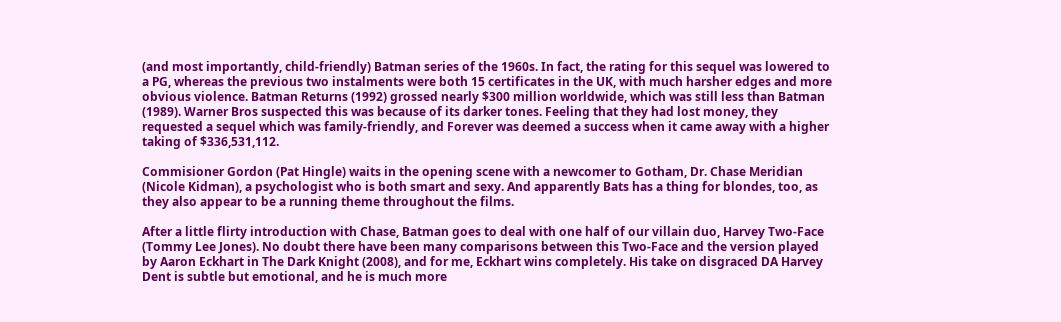(and most importantly, child-friendly) Batman series of the 1960s. In fact, the rating for this sequel was lowered to a PG, whereas the previous two instalments were both 15 certificates in the UK, with much harsher edges and more obvious violence. Batman Returns (1992) grossed nearly $300 million worldwide, which was still less than Batman (1989). Warner Bros suspected this was because of its darker tones. Feeling that they had lost money, they requested a sequel which was family-friendly, and Forever was deemed a success when it came away with a higher taking of $336,531,112.

Commisioner Gordon (Pat Hingle) waits in the opening scene with a newcomer to Gotham, Dr. Chase Meridian (Nicole Kidman), a psychologist who is both smart and sexy. And apparently Bats has a thing for blondes, too, as they also appear to be a running theme throughout the films.

After a little flirty introduction with Chase, Batman goes to deal with one half of our villain duo, Harvey Two-Face (Tommy Lee Jones). No doubt there have been many comparisons between this Two-Face and the version played by Aaron Eckhart in The Dark Knight (2008), and for me, Eckhart wins completely. His take on disgraced DA Harvey Dent is subtle but emotional, and he is much more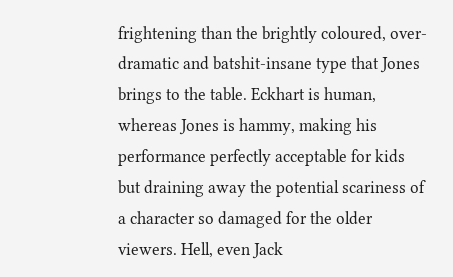frightening than the brightly coloured, over-dramatic and batshit-insane type that Jones brings to the table. Eckhart is human, whereas Jones is hammy, making his performance perfectly acceptable for kids but draining away the potential scariness of a character so damaged for the older viewers. Hell, even Jack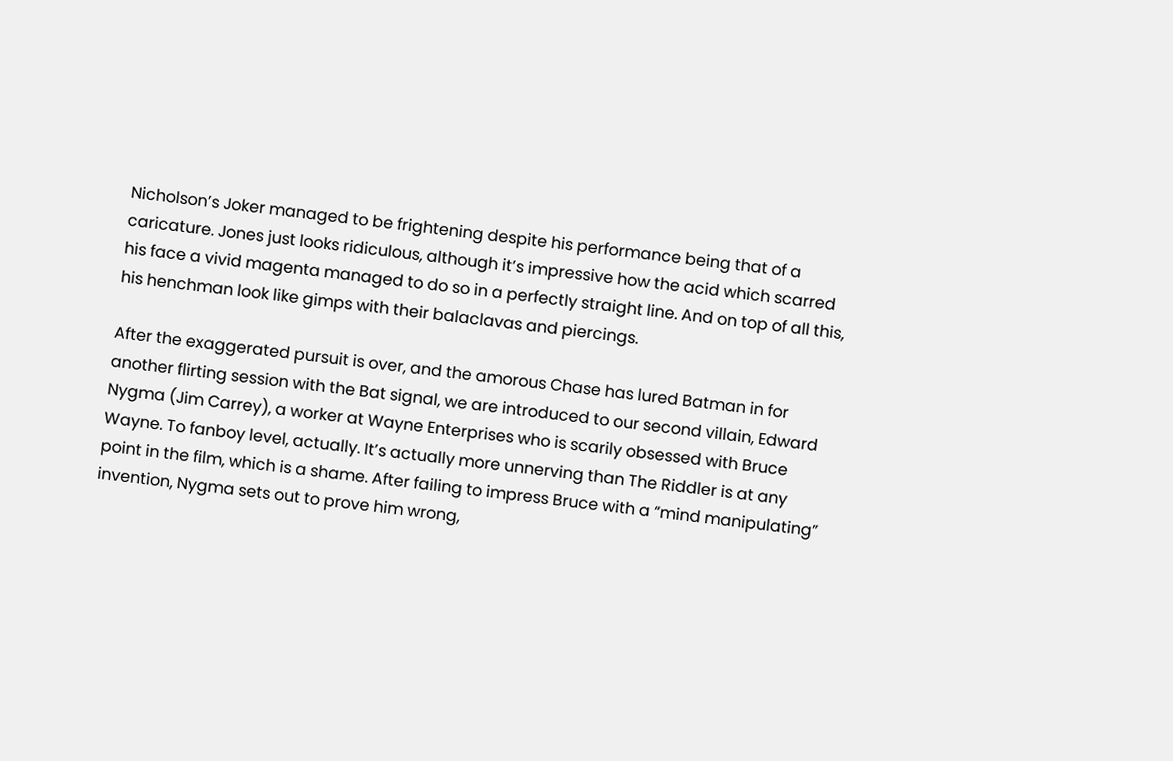Nicholson’s Joker managed to be frightening despite his performance being that of a caricature. Jones just looks ridiculous, although it’s impressive how the acid which scarred his face a vivid magenta managed to do so in a perfectly straight line. And on top of all this, his henchman look like gimps with their balaclavas and piercings.

After the exaggerated pursuit is over, and the amorous Chase has lured Batman in for another flirting session with the Bat signal, we are introduced to our second villain, Edward Nygma (Jim Carrey), a worker at Wayne Enterprises who is scarily obsessed with Bruce Wayne. To fanboy level, actually. It’s actually more unnerving than The Riddler is at any point in the film, which is a shame. After failing to impress Bruce with a “mind manipulating” invention, Nygma sets out to prove him wrong,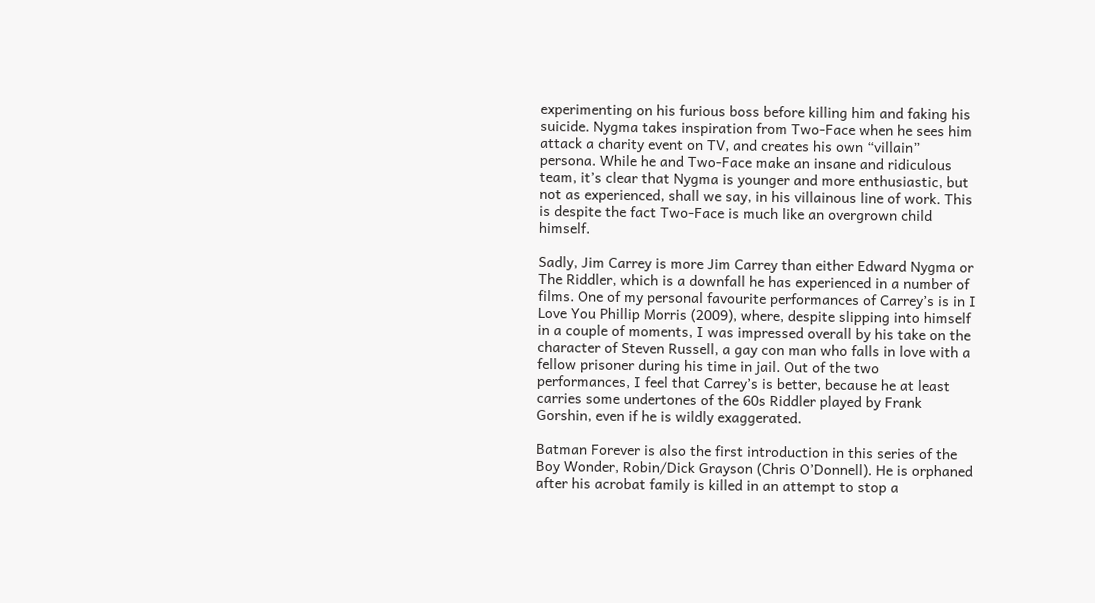experimenting on his furious boss before killing him and faking his suicide. Nygma takes inspiration from Two-Face when he sees him attack a charity event on TV, and creates his own “villain” persona. While he and Two-Face make an insane and ridiculous team, it’s clear that Nygma is younger and more enthusiastic, but not as experienced, shall we say, in his villainous line of work. This is despite the fact Two-Face is much like an overgrown child himself.

Sadly, Jim Carrey is more Jim Carrey than either Edward Nygma or The Riddler, which is a downfall he has experienced in a number of films. One of my personal favourite performances of Carrey’s is in I Love You Phillip Morris (2009), where, despite slipping into himself in a couple of moments, I was impressed overall by his take on the character of Steven Russell, a gay con man who falls in love with a fellow prisoner during his time in jail. Out of the two performances, I feel that Carrey’s is better, because he at least carries some undertones of the 60s Riddler played by Frank Gorshin, even if he is wildly exaggerated.

Batman Forever is also the first introduction in this series of the Boy Wonder, Robin/Dick Grayson (Chris O’Donnell). He is orphaned after his acrobat family is killed in an attempt to stop a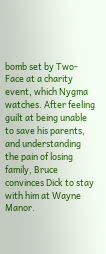bomb set by Two-Face at a charity event, which Nygma watches. After feeling guilt at being unable to save his parents, and understanding the pain of losing family, Bruce convinces Dick to stay with him at Wayne Manor.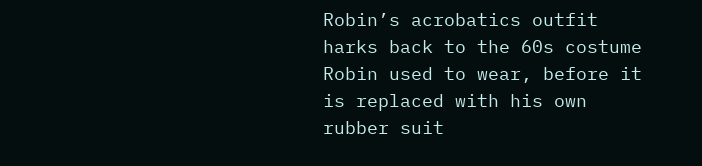Robin’s acrobatics outfit harks back to the 60s costume Robin used to wear, before it is replaced with his own rubber suit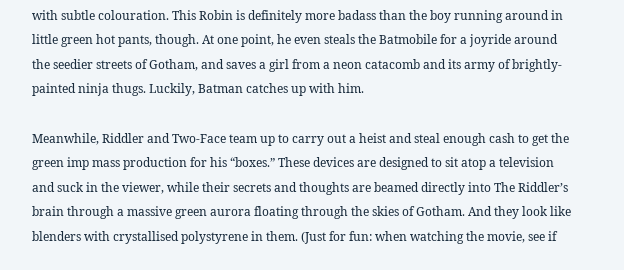with subtle colouration. This Robin is definitely more badass than the boy running around in little green hot pants, though. At one point, he even steals the Batmobile for a joyride around the seedier streets of Gotham, and saves a girl from a neon catacomb and its army of brightly-painted ninja thugs. Luckily, Batman catches up with him.

Meanwhile, Riddler and Two-Face team up to carry out a heist and steal enough cash to get the green imp mass production for his “boxes.” These devices are designed to sit atop a television and suck in the viewer, while their secrets and thoughts are beamed directly into The Riddler’s brain through a massive green aurora floating through the skies of Gotham. And they look like blenders with crystallised polystyrene in them. (Just for fun: when watching the movie, see if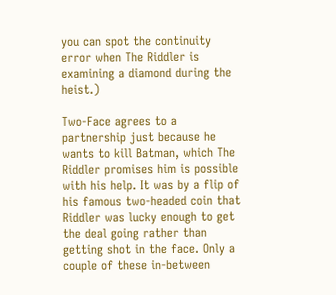you can spot the continuity error when The Riddler is examining a diamond during the heist.)

Two-Face agrees to a partnership just because he wants to kill Batman, which The Riddler promises him is possible with his help. It was by a flip of his famous two-headed coin that Riddler was lucky enough to get the deal going rather than getting shot in the face. Only a couple of these in-between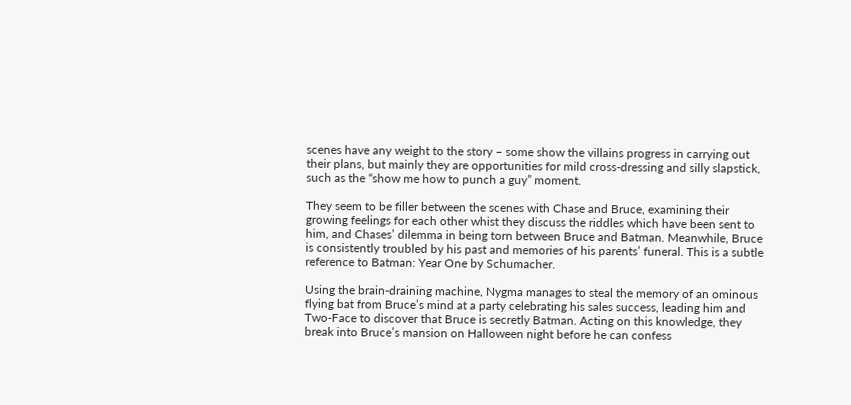scenes have any weight to the story – some show the villains progress in carrying out their plans, but mainly they are opportunities for mild cross-dressing and silly slapstick, such as the “show me how to punch a guy” moment.

They seem to be filler between the scenes with Chase and Bruce, examining their growing feelings for each other whist they discuss the riddles which have been sent to him, and Chases’ dilemma in being torn between Bruce and Batman. Meanwhile, Bruce is consistently troubled by his past and memories of his parents’ funeral. This is a subtle reference to Batman: Year One by Schumacher.

Using the brain-draining machine, Nygma manages to steal the memory of an ominous flying bat from Bruce’s mind at a party celebrating his sales success, leading him and Two-Face to discover that Bruce is secretly Batman. Acting on this knowledge, they break into Bruce’s mansion on Halloween night before he can confess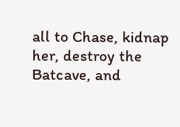all to Chase, kidnap her, destroy the Batcave, and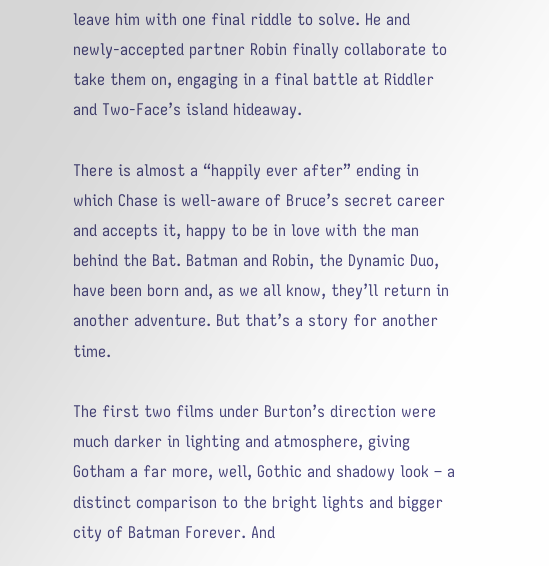leave him with one final riddle to solve. He and newly-accepted partner Robin finally collaborate to take them on, engaging in a final battle at Riddler and Two-Face’s island hideaway.

There is almost a “happily ever after” ending in which Chase is well-aware of Bruce’s secret career and accepts it, happy to be in love with the man behind the Bat. Batman and Robin, the Dynamic Duo, have been born and, as we all know, they’ll return in another adventure. But that’s a story for another time.

The first two films under Burton’s direction were much darker in lighting and atmosphere, giving Gotham a far more, well, Gothic and shadowy look – a distinct comparison to the bright lights and bigger city of Batman Forever. And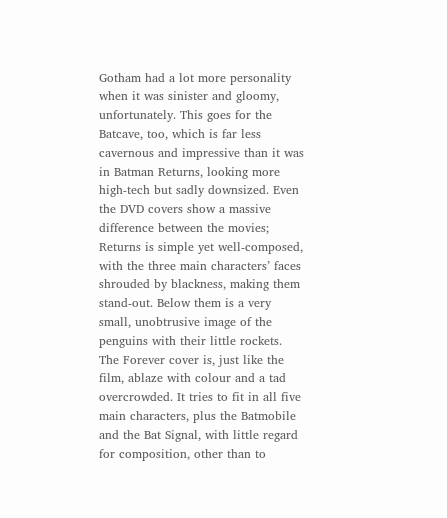Gotham had a lot more personality when it was sinister and gloomy, unfortunately. This goes for the Batcave, too, which is far less cavernous and impressive than it was in Batman Returns, looking more high-tech but sadly downsized. Even the DVD covers show a massive difference between the movies; Returns is simple yet well-composed, with the three main characters’ faces shrouded by blackness, making them stand-out. Below them is a very small, unobtrusive image of the penguins with their little rockets. The Forever cover is, just like the film, ablaze with colour and a tad overcrowded. It tries to fit in all five main characters, plus the Batmobile and the Bat Signal, with little regard for composition, other than to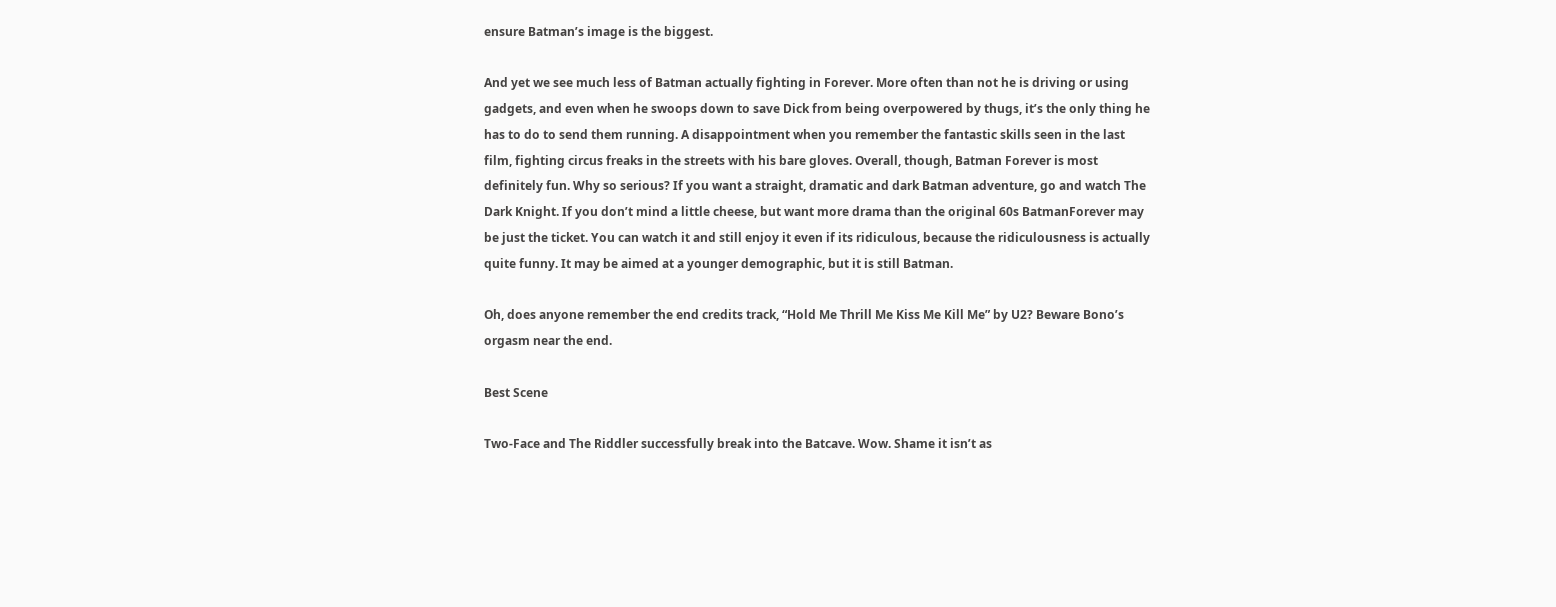ensure Batman’s image is the biggest.

And yet we see much less of Batman actually fighting in Forever. More often than not he is driving or using gadgets, and even when he swoops down to save Dick from being overpowered by thugs, it’s the only thing he has to do to send them running. A disappointment when you remember the fantastic skills seen in the last film, fighting circus freaks in the streets with his bare gloves. Overall, though, Batman Forever is most definitely fun. Why so serious? If you want a straight, dramatic and dark Batman adventure, go and watch The Dark Knight. If you don’t mind a little cheese, but want more drama than the original 60s BatmanForever may be just the ticket. You can watch it and still enjoy it even if its ridiculous, because the ridiculousness is actually quite funny. It may be aimed at a younger demographic, but it is still Batman.

Oh, does anyone remember the end credits track, “Hold Me Thrill Me Kiss Me Kill Me” by U2? Beware Bono’s orgasm near the end.

Best Scene

Two-Face and The Riddler successfully break into the Batcave. Wow. Shame it isn’t as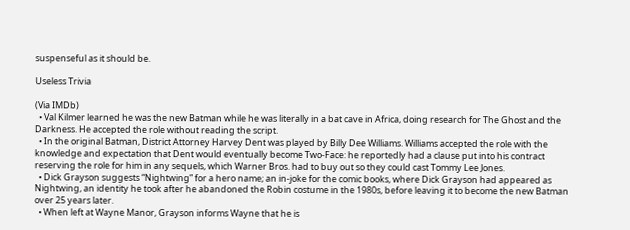suspenseful as it should be.

Useless Trivia

(Via IMDb)
  • Val Kilmer learned he was the new Batman while he was literally in a bat cave in Africa, doing research for The Ghost and the Darkness. He accepted the role without reading the script.
  • In the original Batman, District Attorney Harvey Dent was played by Billy Dee Williams. Williams accepted the role with the knowledge and expectation that Dent would eventually become Two-Face: he reportedly had a clause put into his contract reserving the role for him in any sequels, which Warner Bros. had to buy out so they could cast Tommy Lee Jones.
  • Dick Grayson suggests “Nightwing” for a hero name; an in-joke for the comic books, where Dick Grayson had appeared as Nightwing, an identity he took after he abandoned the Robin costume in the 1980s, before leaving it to become the new Batman over 25 years later.
  • When left at Wayne Manor, Grayson informs Wayne that he is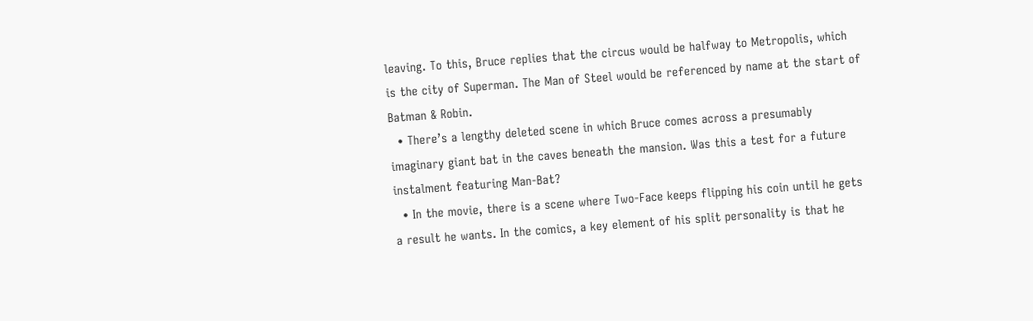leaving. To this, Bruce replies that the circus would be halfway to Metropolis, which is the city of Superman. The Man of Steel would be referenced by name at the start of Batman & Robin.
  • There’s a lengthy deleted scene in which Bruce comes across a presumably imaginary giant bat in the caves beneath the mansion. Was this a test for a future instalment featuring Man-Bat?
  • In the movie, there is a scene where Two-Face keeps flipping his coin until he gets a result he wants. In the comics, a key element of his split personality is that he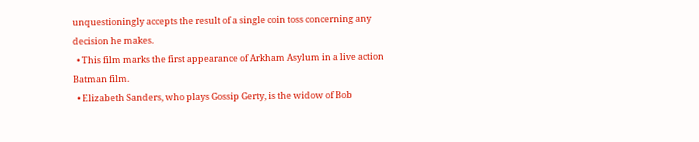unquestioningly accepts the result of a single coin toss concerning any decision he makes.
  • This film marks the first appearance of Arkham Asylum in a live action Batman film.
  • Elizabeth Sanders, who plays Gossip Gerty, is the widow of Bob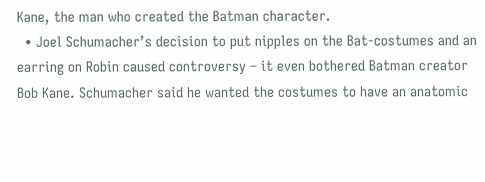Kane, the man who created the Batman character.
  • Joel Schumacher’s decision to put nipples on the Bat-costumes and an earring on Robin caused controversy – it even bothered Batman creator Bob Kane. Schumacher said he wanted the costumes to have an anatomic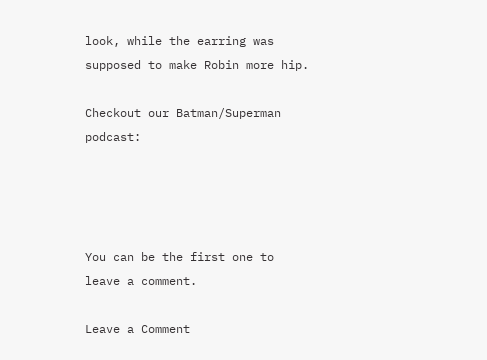look, while the earring was supposed to make Robin more hip.

Checkout our Batman/Superman podcast:




You can be the first one to leave a comment.

Leave a Comment